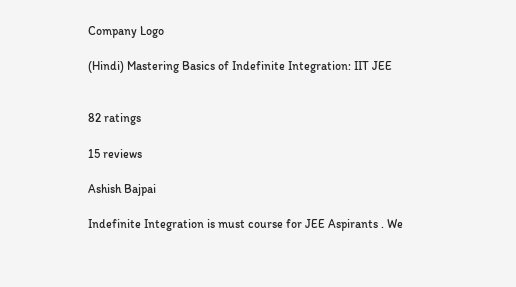Company Logo

(Hindi) Mastering Basics of Indefinite Integration: IIT JEE


82 ratings

15 reviews

Ashish Bajpai

Indefinite Integration is must course for JEE Aspirants . We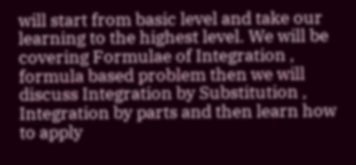will start from basic level and take our learning to the highest level. We will be covering Formulae of Integration , formula based problem then we will discuss Integration by Substitution , Integration by parts and then learn how to apply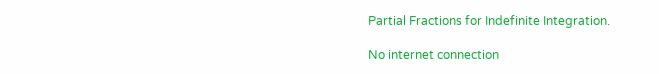Partial Fractions for Indefinite Integration.

No internet connection